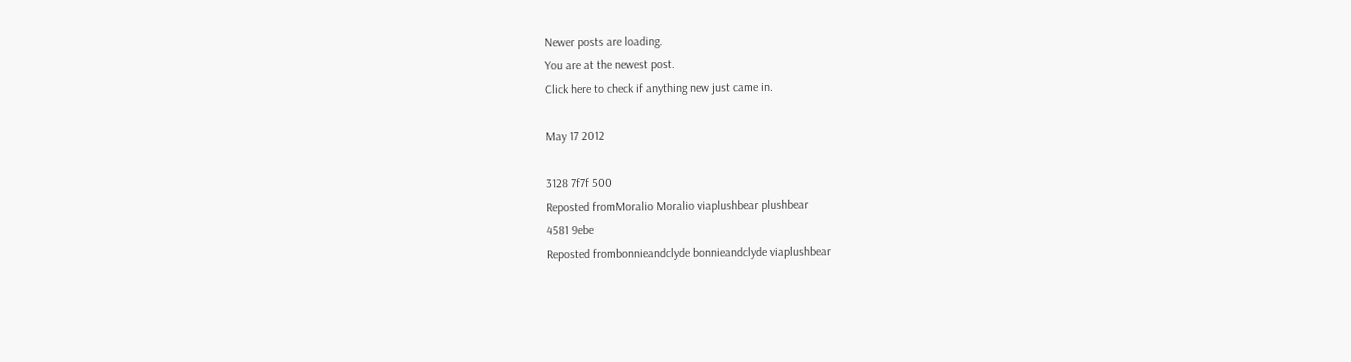Newer posts are loading.
You are at the newest post.
Click here to check if anything new just came in.

May 17 2012

3128 7f7f 500
Reposted fromMoralio Moralio viaplushbear plushbear
4581 9ebe
Reposted frombonnieandclyde bonnieandclyde viaplushbear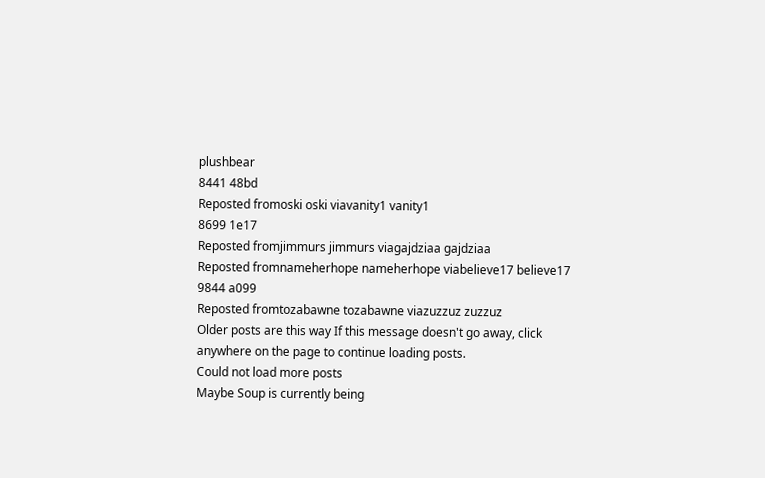plushbear
8441 48bd
Reposted fromoski oski viavanity1 vanity1
8699 1e17
Reposted fromjimmurs jimmurs viagajdziaa gajdziaa
Reposted fromnameherhope nameherhope viabelieve17 believe17
9844 a099
Reposted fromtozabawne tozabawne viazuzzuz zuzzuz
Older posts are this way If this message doesn't go away, click anywhere on the page to continue loading posts.
Could not load more posts
Maybe Soup is currently being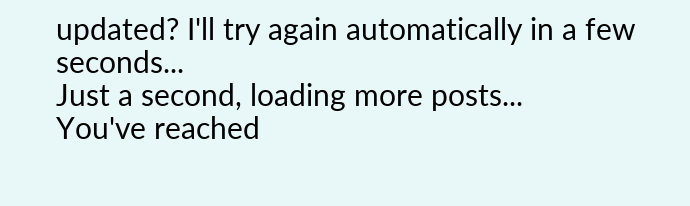updated? I'll try again automatically in a few seconds...
Just a second, loading more posts...
You've reached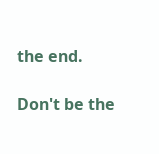the end.

Don't be the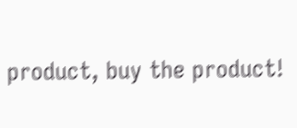product, buy the product!